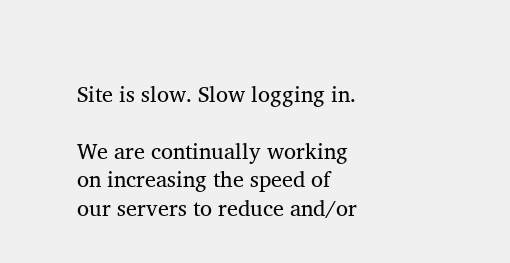Site is slow. Slow logging in.

We are continually working on increasing the speed of our servers to reduce and/or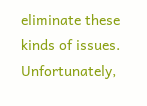eliminate these kinds of issues. Unfortunately,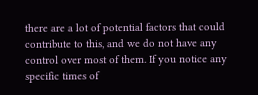there are a lot of potential factors that could contribute to this, and we do not have any control over most of them. If you notice any specific times of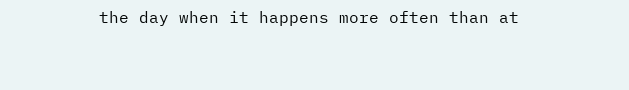the day when it happens more often than at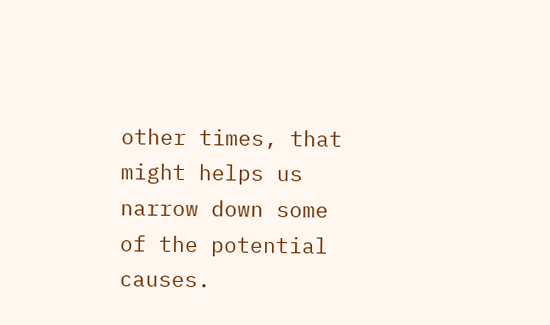other times, that might helps us narrow down some of the potential causes.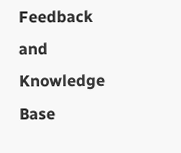Feedback and Knowledge Base